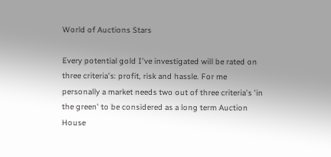World of Auctions Stars

Every potential gold I've investigated will be rated on three criteria's: profit, risk and hassle. For me personally a market needs two out of three criteria's 'in the green' to be considered as a long term Auction House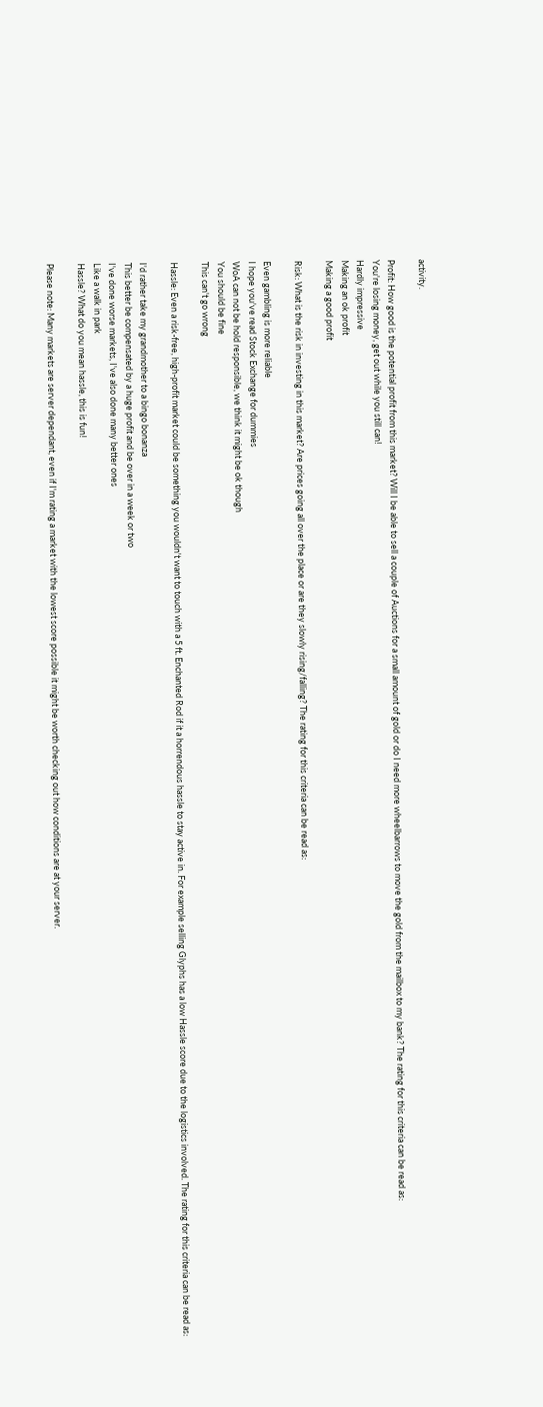activity.

Profit: How good is the potential profit from this market? Will I be able to sell a couple of Auctions for a small amount of gold or do I need more wheelbarrows to move the gold from the mailbox to my bank? The rating for this criteria can be read as:
You're losing money, get out while you still can!
Hardly impressive
Making an ok profit
Making a good profit

Risk: What is the risk in investing in this market? Are prices going all over the place or are they slowly rising/falling? The rating for this criteria can be read as:

Even gambling is more reliable
I hope you've read Stock Exchange for dummies
WoA can not be hold responsible, we think it might be ok though
You should be fine
This can't go wrong

Hassle: Even a risk-free, high-profit market could be something you wouldn't want to touch with a 5 ft. Enchanted Rod if it a horrendous hassle to stay active in. For example selling Glyphs has a low Hassle score due to the logistics involved. The rating for this criteria can be read as:

I'd rather take my grandmother to a bingo bonanza
This better be compensated by a huge profit and be over in a week or two
I've done worse markets, I've also done many better ones
Like a walk in park
Hassle? What do you mean hassle, this is fun!

Please note: Many markets are server dependant, even if I'm rating a market with the lowest score possible it might be worth checking out how conditions are at your server.